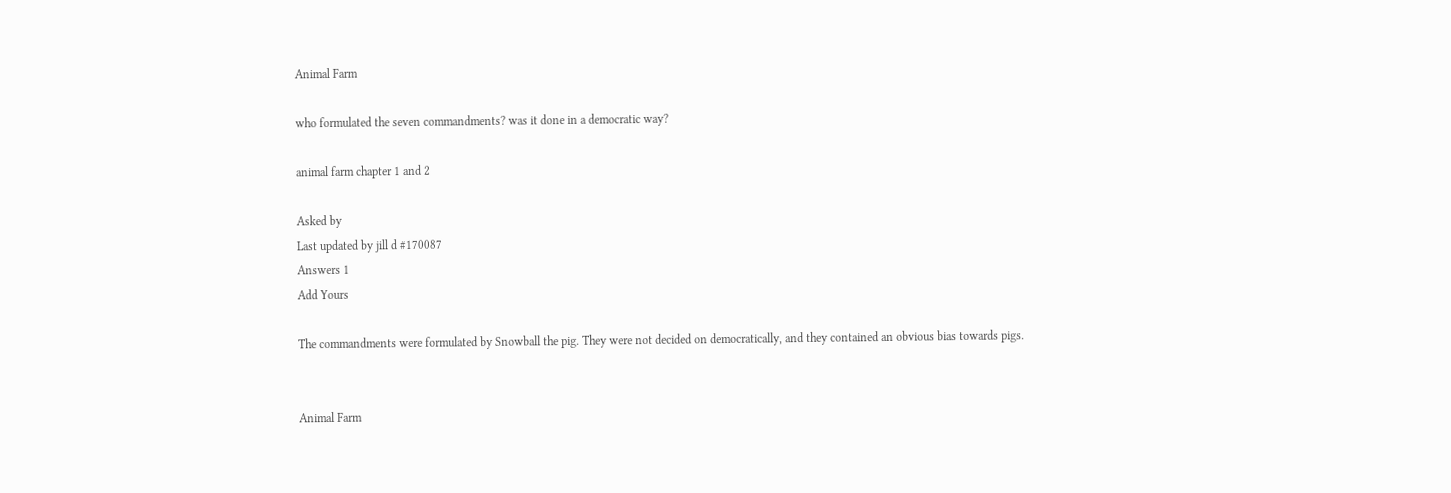Animal Farm

who formulated the seven commandments? was it done in a democratic way?

animal farm chapter 1 and 2

Asked by
Last updated by jill d #170087
Answers 1
Add Yours

The commandments were formulated by Snowball the pig. They were not decided on democratically, and they contained an obvious bias towards pigs.


Animal Farm